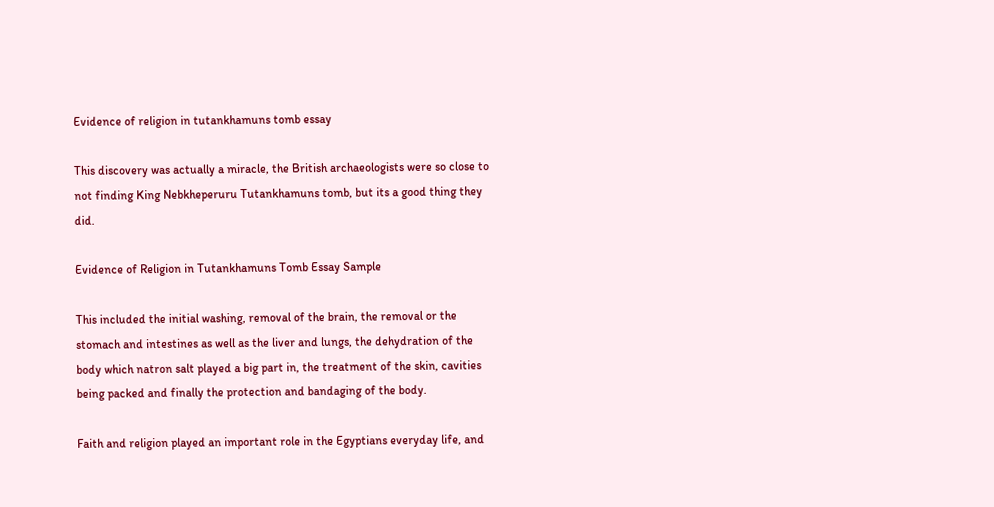Evidence of religion in tutankhamuns tomb essay

This discovery was actually a miracle, the British archaeologists were so close to not finding King Nebkheperuru Tutankhamuns tomb, but its a good thing they did.

Evidence of Religion in Tutankhamuns Tomb Essay Sample

This included the initial washing, removal of the brain, the removal or the stomach and intestines as well as the liver and lungs, the dehydration of the body which natron salt played a big part in, the treatment of the skin, cavities being packed and finally the protection and bandaging of the body.

Faith and religion played an important role in the Egyptians everyday life, and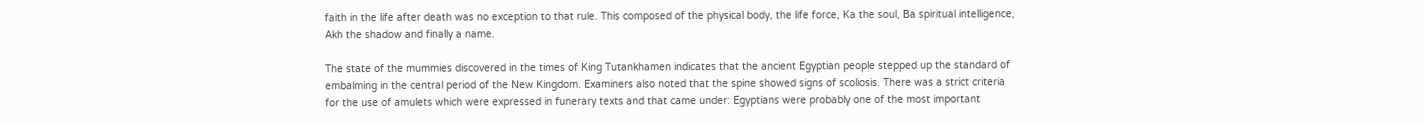faith in the life after death was no exception to that rule. This composed of the physical body, the life force, Ka the soul, Ba spiritual intelligence, Akh the shadow and finally a name.

The state of the mummies discovered in the times of King Tutankhamen indicates that the ancient Egyptian people stepped up the standard of embalming in the central period of the New Kingdom. Examiners also noted that the spine showed signs of scoliosis. There was a strict criteria for the use of amulets which were expressed in funerary texts and that came under: Egyptians were probably one of the most important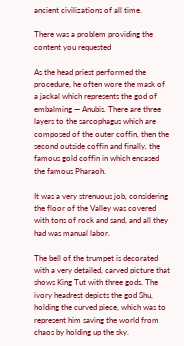ancient civilizations of all time.

There was a problem providing the content you requested

As the head priest performed the procedure, he often wore the mask of a jackal which represents the god of embalming — Anubis. There are three layers to the sarcophagus which are composed of the outer coffin, then the second outside coffin and finally, the famous gold coffin in which encased the famous Pharaoh.

It was a very strenuous job, considering the floor of the Valley was covered with tons of rock and sand, and all they had was manual labor.

The bell of the trumpet is decorated with a very detailed, carved picture that shows King Tut with three gods. The ivory headrest depicts the god Shu, holding the curved piece, which was to represent him saving the world from chaos by holding up the sky.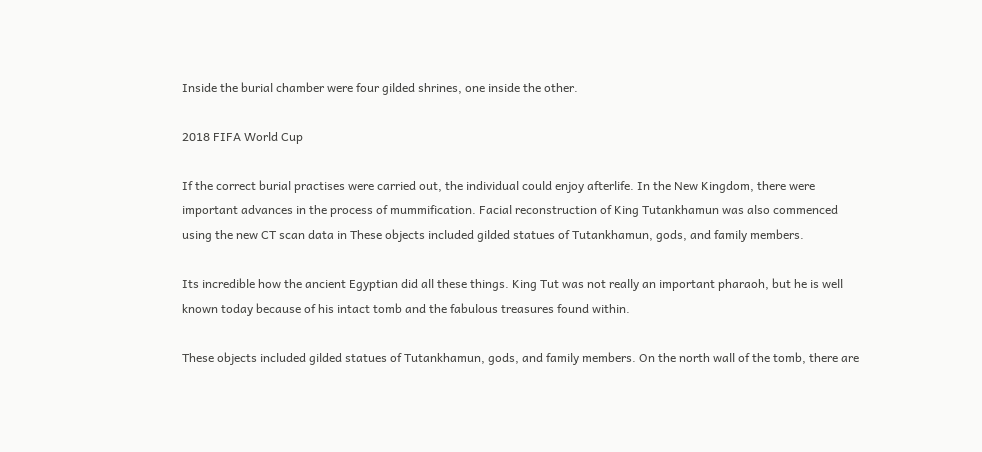Inside the burial chamber were four gilded shrines, one inside the other.

2018 FIFA World Cup

If the correct burial practises were carried out, the individual could enjoy afterlife. In the New Kingdom, there were important advances in the process of mummification. Facial reconstruction of King Tutankhamun was also commenced using the new CT scan data in These objects included gilded statues of Tutankhamun, gods, and family members.

Its incredible how the ancient Egyptian did all these things. King Tut was not really an important pharaoh, but he is well known today because of his intact tomb and the fabulous treasures found within.

These objects included gilded statues of Tutankhamun, gods, and family members. On the north wall of the tomb, there are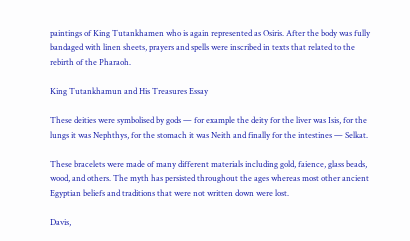paintings of King Tutankhamen who is again represented as Osiris. After the body was fully bandaged with linen sheets, prayers and spells were inscribed in texts that related to the rebirth of the Pharaoh.

King Tutankhamun and His Treasures Essay

These deities were symbolised by gods — for example the deity for the liver was Isis, for the lungs it was Nephthys, for the stomach it was Neith and finally for the intestines — Selkat.

These bracelets were made of many different materials including gold, faience, glass beads, wood, and others. The myth has persisted throughout the ages whereas most other ancient Egyptian beliefs and traditions that were not written down were lost.

Davis,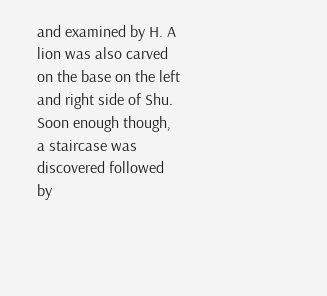and examined by H. A lion was also carved on the base on the left and right side of Shu. Soon enough though, a staircase was discovered followed by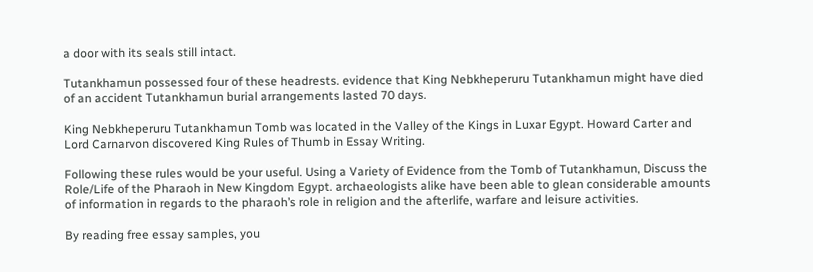a door with its seals still intact.

Tutankhamun possessed four of these headrests. evidence that King Nebkheperuru Tutankhamun might have died of an accident Tutankhamun burial arrangements lasted 70 days.

King Nebkheperuru Tutankhamun Tomb was located in the Valley of the Kings in Luxar Egypt. Howard Carter and Lord Carnarvon discovered King Rules of Thumb in Essay Writing.

Following these rules would be your useful. Using a Variety of Evidence from the Tomb of Tutankhamun, Discuss the Role/Life of the Pharaoh in New Kingdom Egypt. archaeologists alike have been able to glean considerable amounts of information in regards to the pharaoh’s role in religion and the afterlife, warfare and leisure activities.

By reading free essay samples, you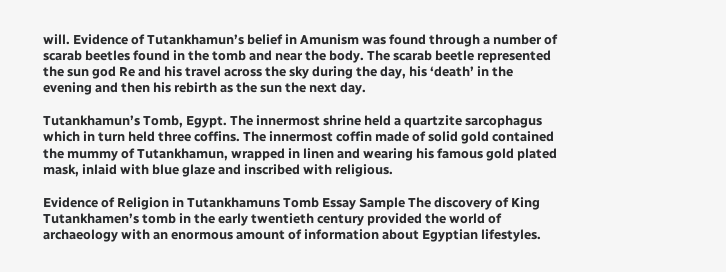will. Evidence of Tutankhamun’s belief in Amunism was found through a number of scarab beetles found in the tomb and near the body. The scarab beetle represented the sun god Re and his travel across the sky during the day, his ‘death’ in the evening and then his rebirth as the sun the next day.

Tutankhamun’s Tomb, Egypt. The innermost shrine held a quartzite sarcophagus which in turn held three coffins. The innermost coffin made of solid gold contained the mummy of Tutankhamun, wrapped in linen and wearing his famous gold plated mask, inlaid with blue glaze and inscribed with religious.

Evidence of Religion in Tutankhamuns Tomb Essay Sample The discovery of King Tutankhamen’s tomb in the early twentieth century provided the world of archaeology with an enormous amount of information about Egyptian lifestyles.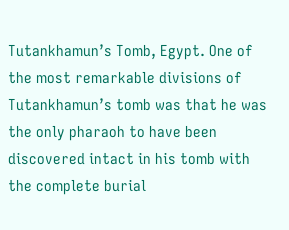Tutankhamun’s Tomb, Egypt. One of the most remarkable divisions of Tutankhamun’s tomb was that he was the only pharaoh to have been discovered intact in his tomb with the complete burial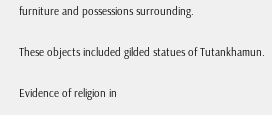furniture and possessions surrounding.

These objects included gilded statues of Tutankhamun.

Evidence of religion in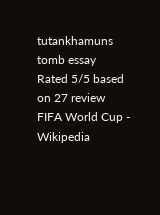tutankhamuns tomb essay
Rated 5/5 based on 27 review
FIFA World Cup - Wikipedia